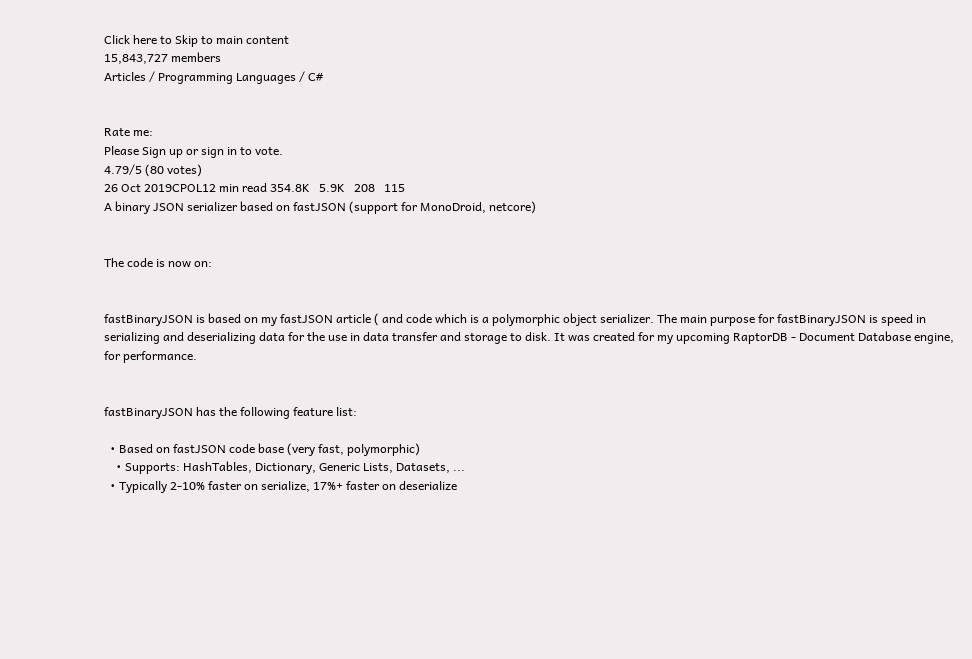Click here to Skip to main content
15,843,727 members
Articles / Programming Languages / C#


Rate me:
Please Sign up or sign in to vote.
4.79/5 (80 votes)
26 Oct 2019CPOL12 min read 354.8K   5.9K   208   115
A binary JSON serializer based on fastJSON (support for MonoDroid, netcore)


The code is now on:


fastBinaryJSON is based on my fastJSON article ( and code which is a polymorphic object serializer. The main purpose for fastBinaryJSON is speed in serializing and deserializing data for the use in data transfer and storage to disk. It was created for my upcoming RaptorDB - Document Database engine, for performance.


fastBinaryJSON has the following feature list:

  • Based on fastJSON code base (very fast, polymorphic)
    • Supports: HashTables, Dictionary, Generic Lists, Datasets, ...
  • Typically 2-10% faster on serialize, 17%+ faster on deserialize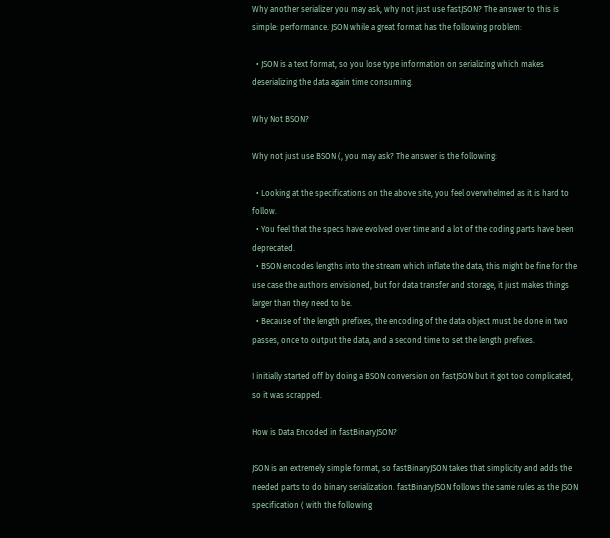Why another serializer you may ask, why not just use fastJSON? The answer to this is simple: performance. JSON while a great format has the following problem:

  • JSON is a text format, so you lose type information on serializing which makes deserializing the data again time consuming.

Why Not BSON?

Why not just use BSON (, you may ask? The answer is the following:

  • Looking at the specifications on the above site, you feel overwhelmed as it is hard to follow.
  • You feel that the specs have evolved over time and a lot of the coding parts have been deprecated.
  • BSON encodes lengths into the stream which inflate the data, this might be fine for the use case the authors envisioned, but for data transfer and storage, it just makes things larger than they need to be.
  • Because of the length prefixes, the encoding of the data object must be done in two passes, once to output the data, and a second time to set the length prefixes.

I initially started off by doing a BSON conversion on fastJSON but it got too complicated, so it was scrapped.

How is Data Encoded in fastBinaryJSON?

JSON is an extremely simple format, so fastBinaryJSON takes that simplicity and adds the needed parts to do binary serialization. fastBinaryJSON follows the same rules as the JSON specification ( with the following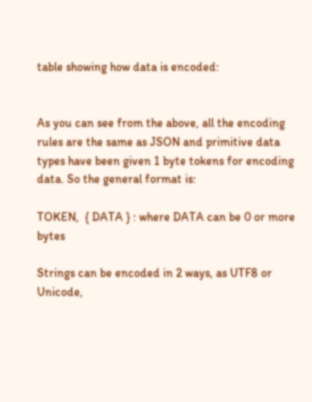table showing how data is encoded:


As you can see from the above, all the encoding rules are the same as JSON and primitive data types have been given 1 byte tokens for encoding data. So the general format is:

TOKEN,  { DATA } : where DATA can be 0 or more bytes

Strings can be encoded in 2 ways, as UTF8 or Unicode,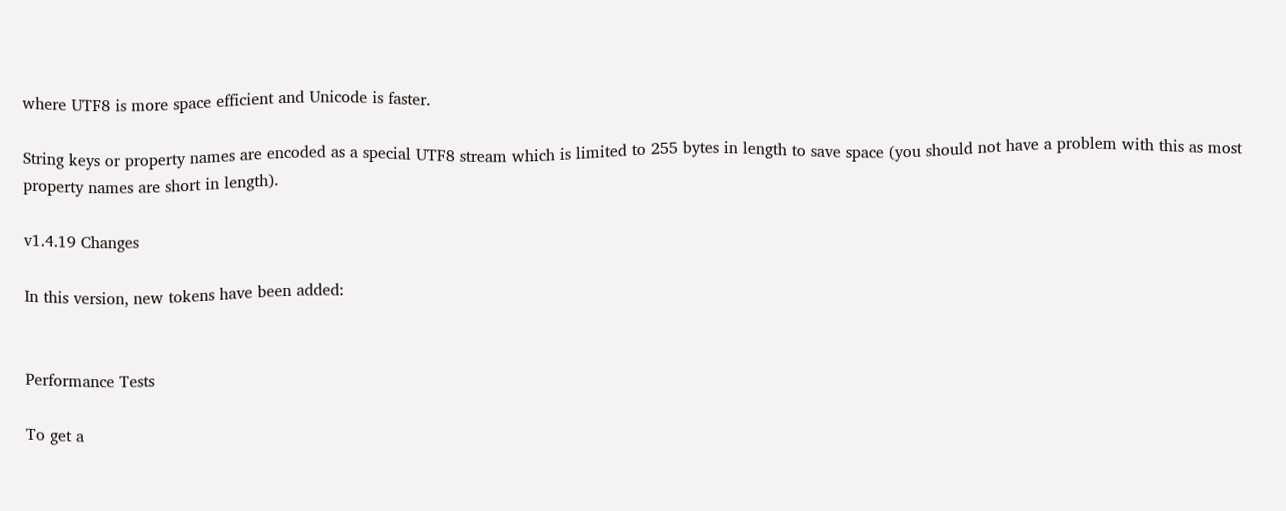where UTF8 is more space efficient and Unicode is faster.

String keys or property names are encoded as a special UTF8 stream which is limited to 255 bytes in length to save space (you should not have a problem with this as most property names are short in length).

v1.4.19 Changes

In this version, new tokens have been added:


Performance Tests

To get a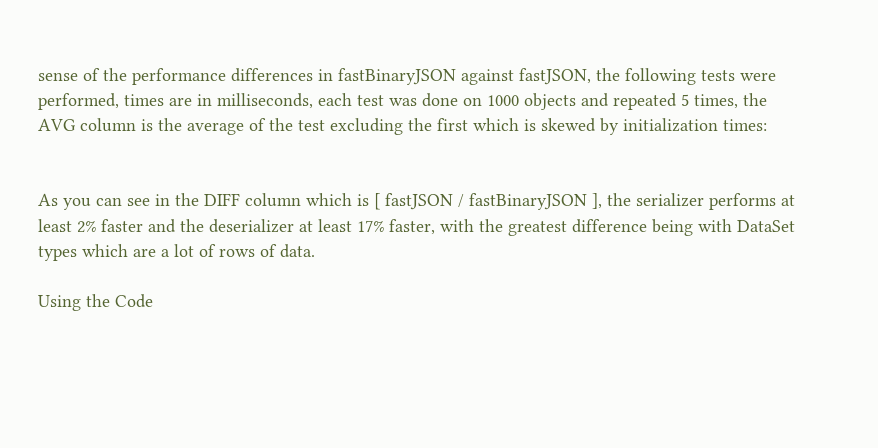sense of the performance differences in fastBinaryJSON against fastJSON, the following tests were performed, times are in milliseconds, each test was done on 1000 objects and repeated 5 times, the AVG column is the average of the test excluding the first which is skewed by initialization times:


As you can see in the DIFF column which is [ fastJSON / fastBinaryJSON ], the serializer performs at least 2% faster and the deserializer at least 17% faster, with the greatest difference being with DataSet types which are a lot of rows of data.

Using the Code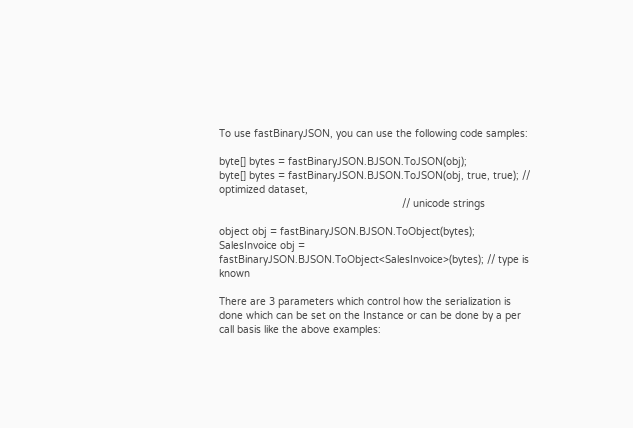To use fastBinaryJSON, you can use the following code samples:

byte[] bytes = fastBinaryJSON.BJSON.ToJSON(obj);
byte[] bytes = fastBinaryJSON.BJSON.ToJSON(obj, true, true); // optimized dataset,
                                                             // unicode strings

object obj = fastBinaryJSON.BJSON.ToObject(bytes);
SalesInvoice obj = fastBinaryJSON.BJSON.ToObject<SalesInvoice>(bytes); // type is known

There are 3 parameters which control how the serialization is done which can be set on the Instance or can be done by a per call basis like the above examples: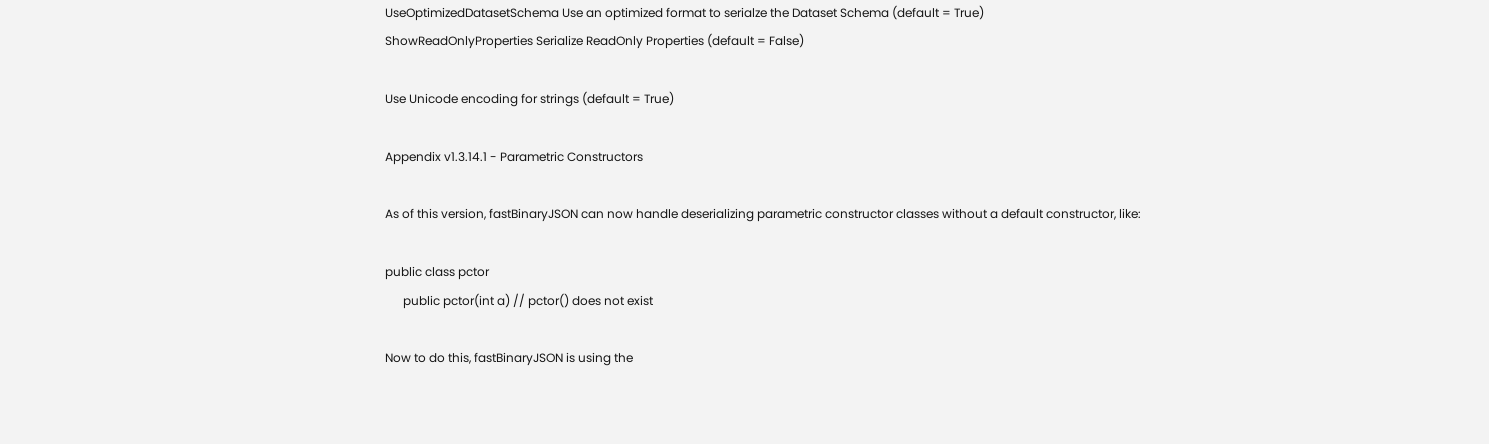UseOptimizedDatasetSchema Use an optimized format to serialze the Dataset Schema (default = True)
ShowReadOnlyProperties Serialize ReadOnly Properties (default = False)

Use Unicode encoding for strings (default = True)

Appendix v1.3.14.1 - Parametric Constructors

As of this version, fastBinaryJSON can now handle deserializing parametric constructor classes without a default constructor, like:

public class pctor
      public pctor(int a) // pctor() does not exist

Now to do this, fastBinaryJSON is using the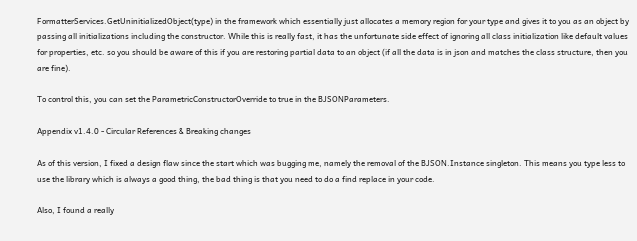FormatterServices.GetUninitializedObject(type) in the framework which essentially just allocates a memory region for your type and gives it to you as an object by passing all initializations including the constructor. While this is really fast, it has the unfortunate side effect of ignoring all class initialization like default values for properties, etc. so you should be aware of this if you are restoring partial data to an object (if all the data is in json and matches the class structure, then you are fine).

To control this, you can set the ParametricConstructorOverride to true in the BJSONParameters.

Appendix v1.4.0 - Circular References & Breaking changes

As of this version, I fixed a design flaw since the start which was bugging me, namely the removal of the BJSON.Instance singleton. This means you type less to use the library which is always a good thing, the bad thing is that you need to do a find replace in your code.

Also, I found a really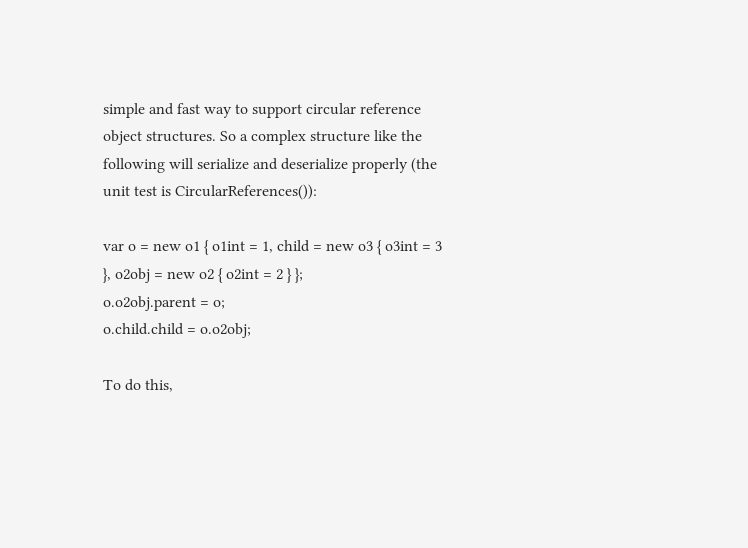simple and fast way to support circular reference object structures. So a complex structure like the following will serialize and deserialize properly (the unit test is CircularReferences()):

var o = new o1 { o1int = 1, child = new o3 { o3int = 3 }, o2obj = new o2 { o2int = 2 } };
o.o2obj.parent = o;
o.child.child = o.o2obj;

To do this,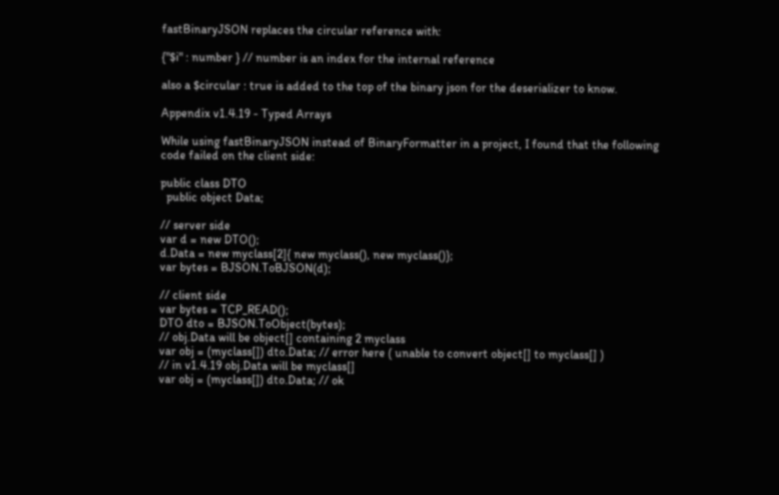fastBinaryJSON replaces the circular reference with:

{"$i" : number } // number is an index for the internal reference

also a $circular : true is added to the top of the binary json for the deserializer to know.

Appendix v1.4.19 - Typed Arrays

While using fastBinaryJSON instead of BinaryFormatter in a project, I found that the following code failed on the client side:

public class DTO
  public object Data;

// server side
var d = new DTO();
d.Data = new myclass[2]{ new myclass(), new myclass()};
var bytes = BJSON.ToBJSON(d);

// client side
var bytes = TCP_READ();
DTO dto = BJSON.ToObject(bytes);
// obj.Data will be object[] containing 2 myclass
var obj = (myclass[]) dto.Data; // error here ( unable to convert object[] to myclass[] )
// in v1.4.19 obj.Data will be myclass[]
var obj = (myclass[]) dto.Data; // ok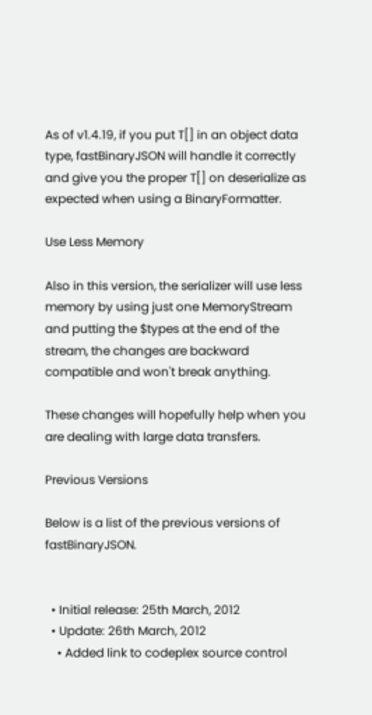As of v1.4.19, if you put T[] in an object data type, fastBinaryJSON will handle it correctly and give you the proper T[] on deserialize as expected when using a BinaryFormatter.

Use Less Memory

Also in this version, the serializer will use less memory by using just one MemoryStream and putting the $types at the end of the stream, the changes are backward compatible and won't break anything.

These changes will hopefully help when you are dealing with large data transfers.

Previous Versions

Below is a list of the previous versions of fastBinaryJSON.


  • Initial release: 25th March, 2012
  • Update: 26th March, 2012
    • Added link to codeplex source control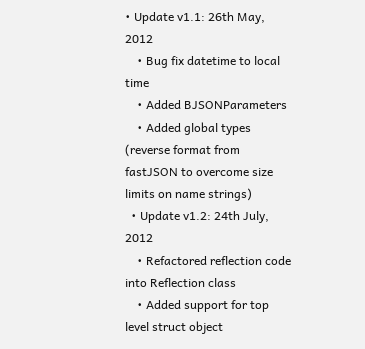• Update v1.1: 26th May, 2012
    • Bug fix datetime to local time
    • Added BJSONParameters
    • Added global types (reverse format from fastJSON to overcome size limits on name strings)
  • Update v1.2: 24th July, 2012
    • Refactored reflection code into Reflection class
    • Added support for top level struct object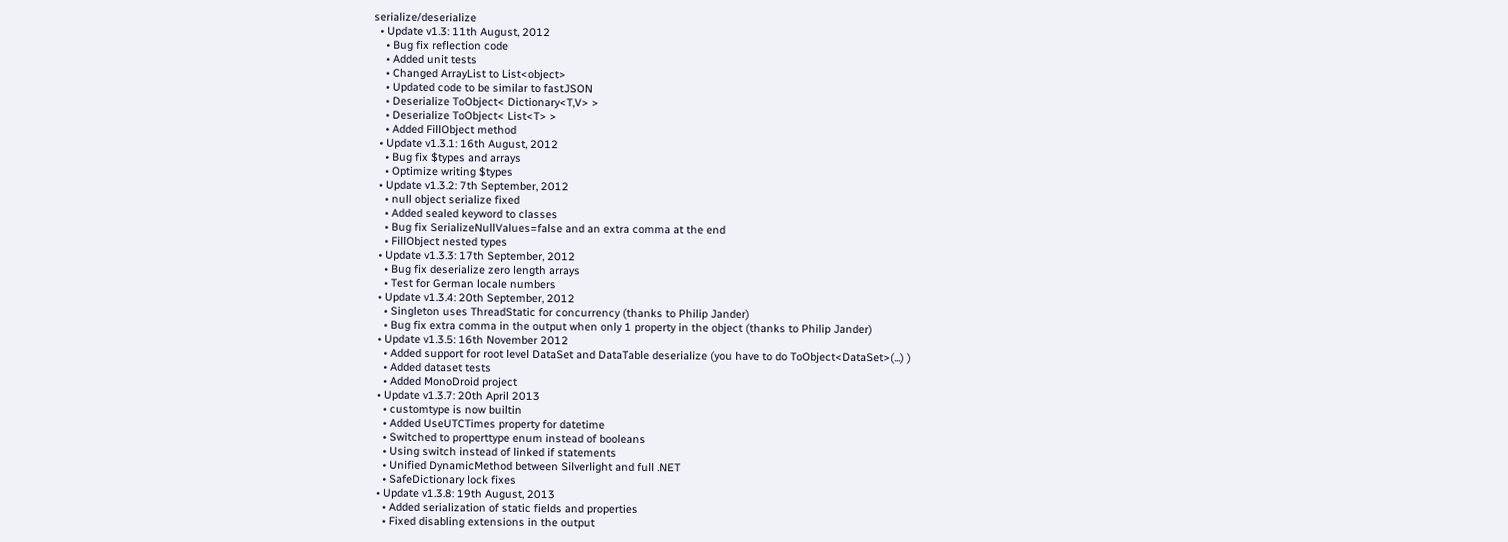serialize/deserialize
  • Update v1.3: 11th August, 2012
    • Bug fix reflection code
    • Added unit tests
    • Changed ArrayList to List<object>
    • Updated code to be similar to fastJSON
    • Deserialize ToObject< Dictionary<T,V> >
    • Deserialize ToObject< List<T> >
    • Added FillObject method
  • Update v1.3.1: 16th August, 2012
    • Bug fix $types and arrays
    • Optimize writing $types
  • Update v1.3.2: 7th September, 2012
    • null object serialize fixed
    • Added sealed keyword to classes
    • Bug fix SerializeNullValues=false and an extra comma at the end
    • FillObject nested types
  • Update v1.3.3: 17th September, 2012
    • Bug fix deserialize zero length arrays
    • Test for German locale numbers
  • Update v1.3.4: 20th September, 2012
    • Singleton uses ThreadStatic for concurrency (thanks to Philip Jander)
    • Bug fix extra comma in the output when only 1 property in the object (thanks to Philip Jander)
  • Update v1.3.5: 16th November 2012
    • Added support for root level DataSet and DataTable deserialize (you have to do ToObject<DataSet>(...) )
    • Added dataset tests
    • Added MonoDroid project
  • Update v1.3.7: 20th April 2013
    • customtype is now builtin
    • Added UseUTCTimes property for datetime
    • Switched to properttype enum instead of booleans
    • Using switch instead of linked if statements
    • Unified DynamicMethod between Silverlight and full .NET
    • SafeDictionary lock fixes
  • Update v1.3.8: 19th August, 2013
    • Added serialization of static fields and properties
    • Fixed disabling extensions in the output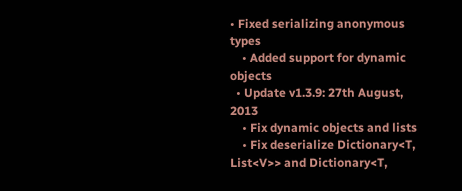• Fixed serializing anonymous types
    • Added support for dynamic objects
  • Update v1.3.9: 27th August, 2013
    • Fix dynamic objects and lists
    • Fix deserialize Dictionary<T, List<V>> and Dictionary<T,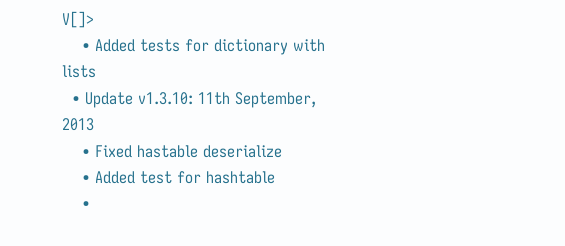V[]>
    • Added tests for dictionary with lists
  • Update v1.3.10: 11th September, 2013
    • Fixed hastable deserialize
    • Added test for hashtable
    •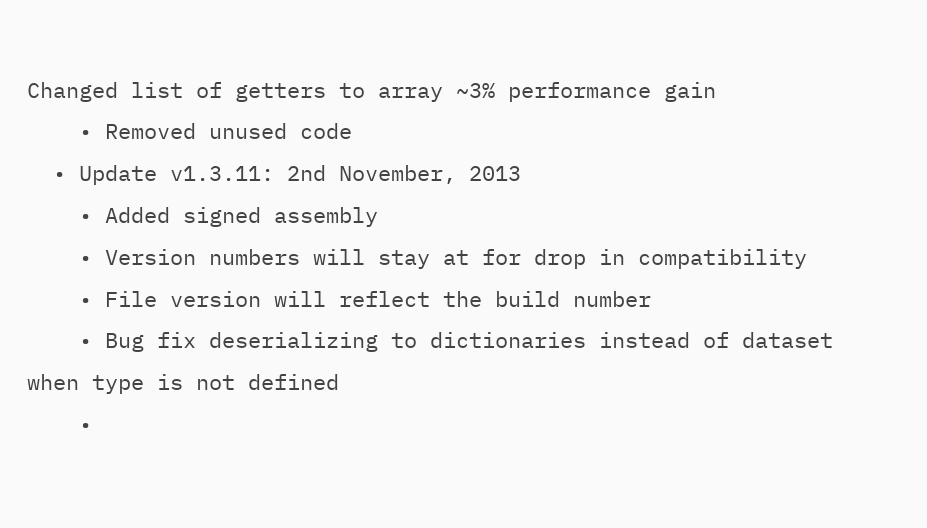Changed list of getters to array ~3% performance gain
    • Removed unused code
  • Update v1.3.11: 2nd November, 2013
    • Added signed assembly
    • Version numbers will stay at for drop in compatibility
    • File version will reflect the build number
    • Bug fix deserializing to dictionaries instead of dataset when type is not defined
    •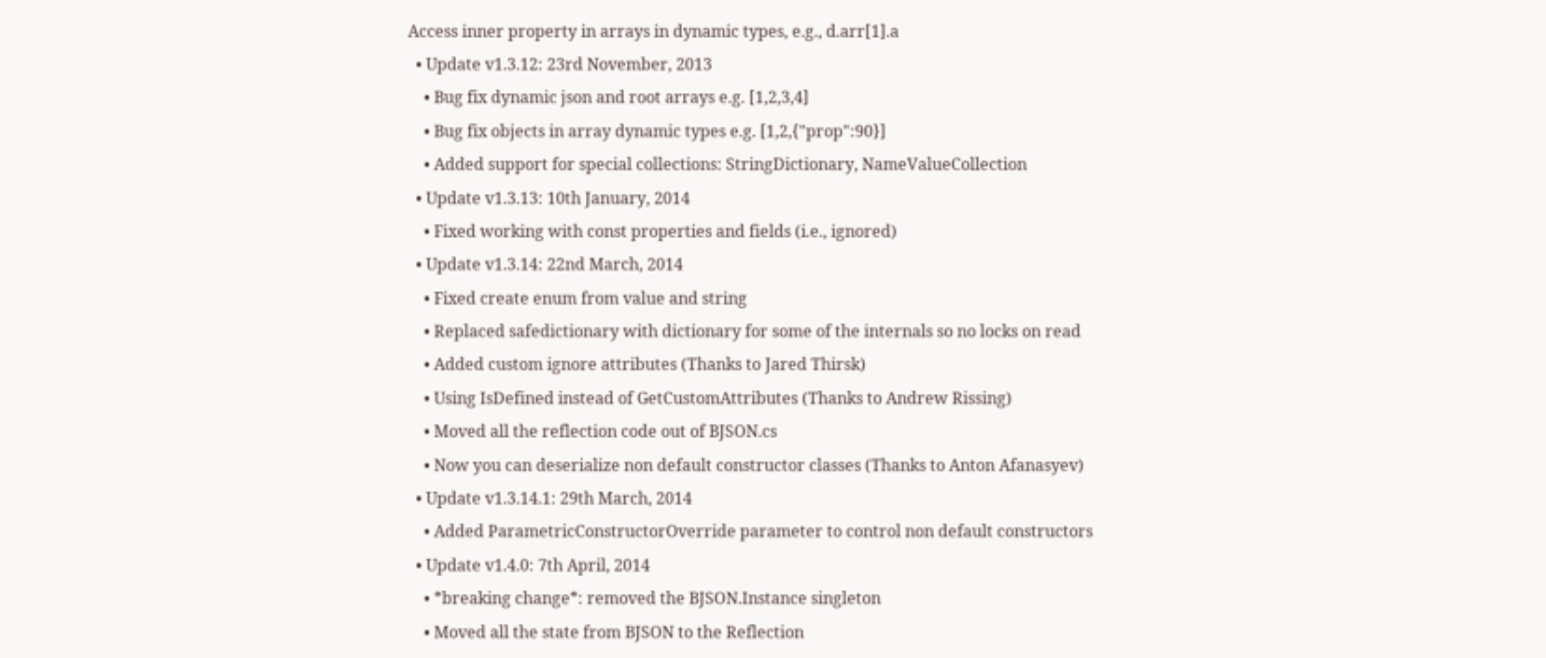Access inner property in arrays in dynamic types, e.g., d.arr[1].a
  • Update v1.3.12: 23rd November, 2013
    • Bug fix dynamic json and root arrays e.g. [1,2,3,4]
    • Bug fix objects in array dynamic types e.g. [1,2,{"prop":90}]
    • Added support for special collections: StringDictionary, NameValueCollection
  • Update v1.3.13: 10th January, 2014
    • Fixed working with const properties and fields (i.e., ignored)
  • Update v1.3.14: 22nd March, 2014
    • Fixed create enum from value and string
    • Replaced safedictionary with dictionary for some of the internals so no locks on read
    • Added custom ignore attributes (Thanks to Jared Thirsk)
    • Using IsDefined instead of GetCustomAttributes (Thanks to Andrew Rissing)
    • Moved all the reflection code out of BJSON.cs
    • Now you can deserialize non default constructor classes (Thanks to Anton Afanasyev)
  • Update v1.3.14.1: 29th March, 2014
    • Added ParametricConstructorOverride parameter to control non default constructors
  • Update v1.4.0: 7th April, 2014
    • *breaking change*: removed the BJSON.Instance singleton
    • Moved all the state from BJSON to the Reflection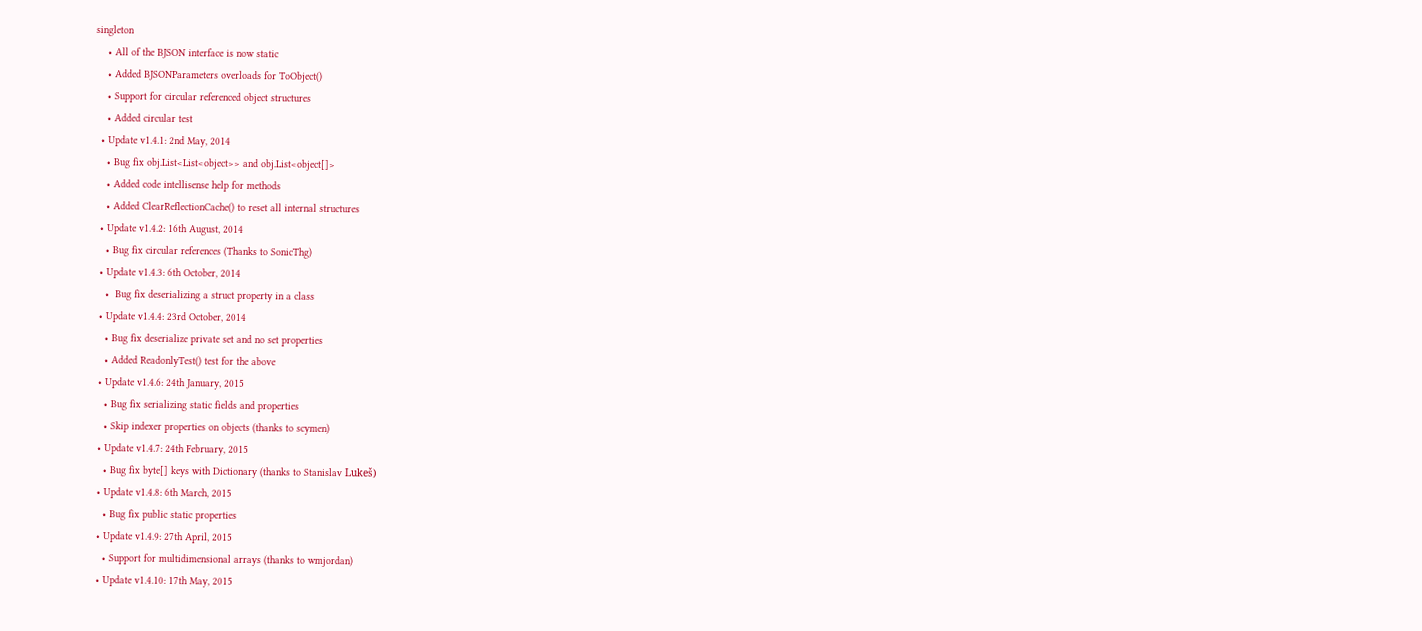singleton
    • All of the BJSON interface is now static
    • Added BJSONParameters overloads for ToObject()
    • Support for circular referenced object structures
    • Added circular test
  • Update v1.4.1: 2nd May, 2014
    • Bug fix obj.List<List<object>> and obj.List<object[]>
    • Added code intellisense help for methods
    • Added ClearReflectionCache() to reset all internal structures
  • Update v1.4.2: 16th August, 2014
    • Bug fix circular references (Thanks to SonicThg)
  • Update v1.4.3: 6th October, 2014
    •  Bug fix deserializing a struct property in a class
  • Update v1.4.4: 23rd October, 2014
    • Bug fix deserialize private set and no set properties
    • Added ReadonlyTest() test for the above
  • Update v1.4.6: 24th January, 2015
    • Bug fix serializing static fields and properties
    • Skip indexer properties on objects (thanks to scymen)
  • Update v1.4.7: 24th February, 2015
    • Bug fix byte[] keys with Dictionary (thanks to Stanislav Lukeš)
  • Update v1.4.8: 6th March, 2015
    • Bug fix public static properties
  • Update v1.4.9: 27th April, 2015
    • Support for multidimensional arrays (thanks to wmjordan)
  • Update v1.4.10: 17th May, 2015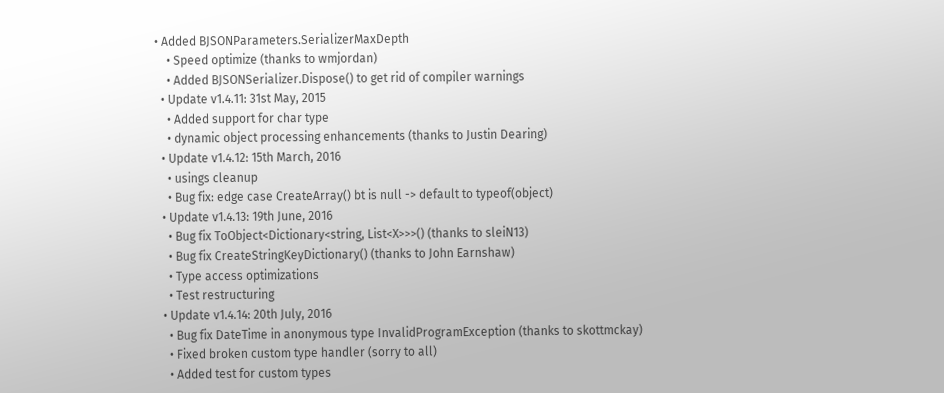• Added BJSONParameters.SerializerMaxDepth
    • Speed optimize (thanks to wmjordan)
    • Added BJSONSerializer.Dispose() to get rid of compiler warnings
  • Update v1.4.11: 31st May, 2015
    • Added support for char type
    • dynamic object processing enhancements (thanks to Justin Dearing)
  • Update v1.4.12: 15th March, 2016
    • usings cleanup
    • Bug fix: edge case CreateArray() bt is null -> default to typeof(object)
  • Update v1.4.13: 19th June, 2016
    • Bug fix ToObject<Dictionary<string, List<X>>>() (thanks to sleiN13)
    • Bug fix CreateStringKeyDictionary() (thanks to John Earnshaw)
    • Type access optimizations
    • Test restructuring
  • Update v1.4.14: 20th July, 2016
    • Bug fix DateTime in anonymous type InvalidProgramException (thanks to skottmckay)
    • Fixed broken custom type handler (sorry to all)
    • Added test for custom types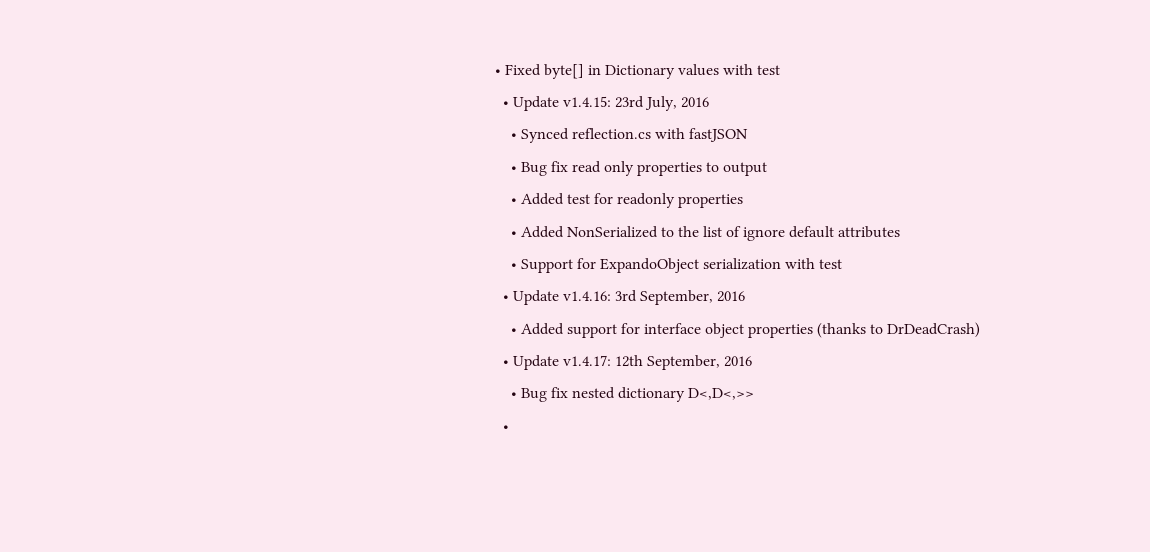• Fixed byte[] in Dictionary values with test
  • Update v1.4.15: 23rd July, 2016
    • Synced reflection.cs with fastJSON
    • Bug fix read only properties to output
    • Added test for readonly properties
    • Added NonSerialized to the list of ignore default attributes
    • Support for ExpandoObject serialization with test
  • Update v1.4.16: 3rd September, 2016
    • Added support for interface object properties (thanks to DrDeadCrash)
  • Update v1.4.17: 12th September, 2016
    • Bug fix nested dictionary D<,D<,>>
  •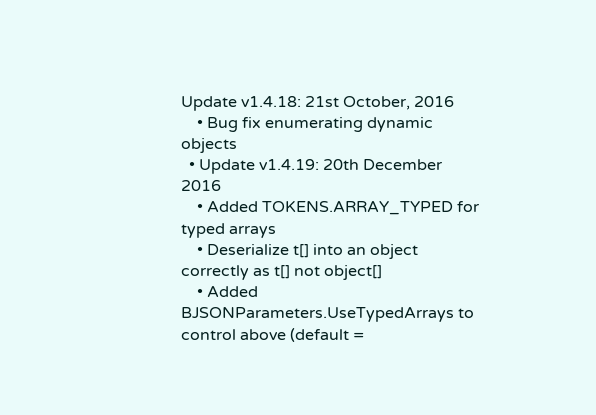Update v1.4.18: 21st October, 2016
    • Bug fix enumerating dynamic objects
  • Update v1.4.19: 20th December 2016
    • Added TOKENS.ARRAY_TYPED for typed arrays
    • Deserialize t[] into an object correctly as t[] not object[]
    • Added BJSONParameters.UseTypedArrays to control above (default =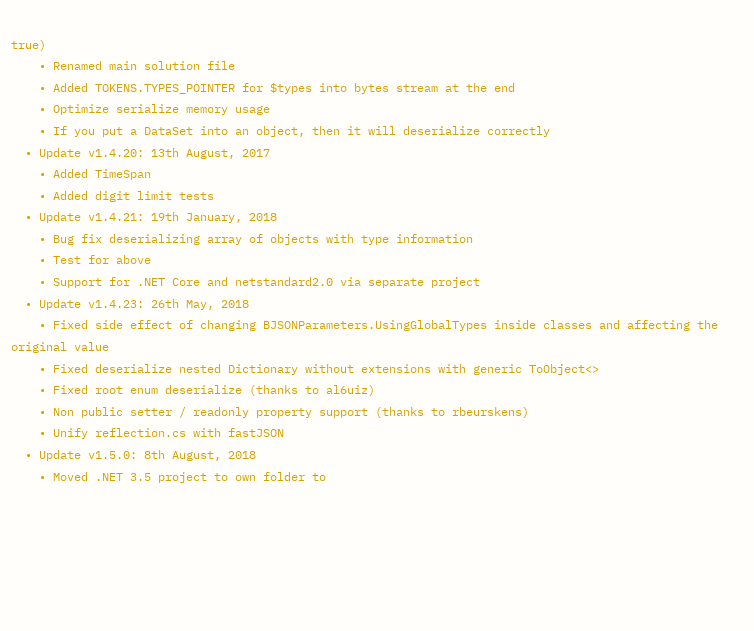true)
    • Renamed main solution file
    • Added TOKENS.TYPES_POINTER for $types into bytes stream at the end
    • Optimize serialize memory usage
    • If you put a DataSet into an object, then it will deserialize correctly
  • Update v1.4.20: 13th August, 2017
    • Added TimeSpan
    • Added digit limit tests
  • Update v1.4.21: 19th January, 2018
    • Bug fix deserializing array of objects with type information
    • Test for above
    • Support for .NET Core and netstandard2.0 via separate project
  • Update v1.4.23: 26th May, 2018
    • Fixed side effect of changing BJSONParameters.UsingGlobalTypes inside classes and affecting the original value
    • Fixed deserialize nested Dictionary without extensions with generic ToObject<>
    • Fixed root enum deserialize (thanks to al6uiz)
    • Non public setter / readonly property support (thanks to rbeurskens)
    • Unify reflection.cs with fastJSON
  • Update v1.5.0: 8th August, 2018
    • Moved .NET 3.5 project to own folder to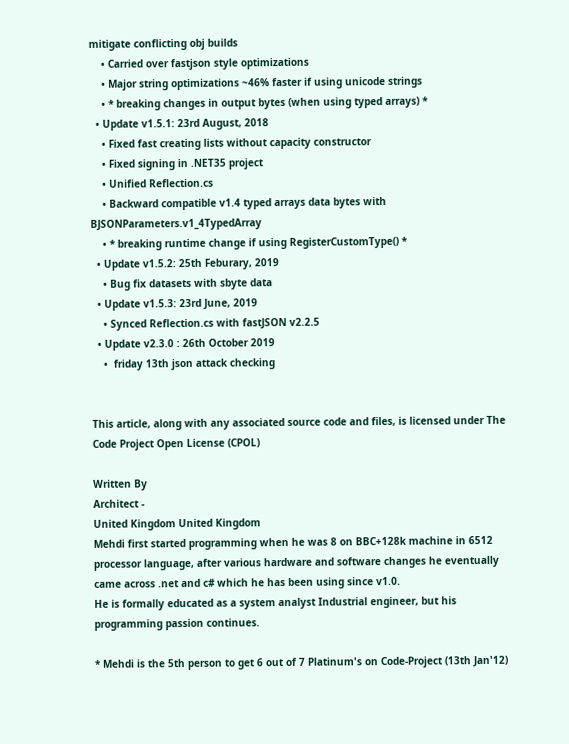mitigate conflicting obj builds
    • Carried over fastjson style optimizations
    • Major string optimizations ~46% faster if using unicode strings
    • * breaking changes in output bytes (when using typed arrays) *
  • Update v1.5.1: 23rd August, 2018
    • Fixed fast creating lists without capacity constructor
    • Fixed signing in .NET35 project
    • Unified Reflection.cs
    • Backward compatible v1.4 typed arrays data bytes with BJSONParameters.v1_4TypedArray
    • * breaking runtime change if using RegisterCustomType() *
  • Update v1.5.2: 25th Feburary, 2019
    • Bug fix datasets with sbyte data
  • Update v1.5.3: 23rd June, 2019
    • Synced Reflection.cs with fastJSON v2.2.5
  • Update v2.3.0 : 26th October 2019
    •  friday 13th json attack checking


This article, along with any associated source code and files, is licensed under The Code Project Open License (CPOL)

Written By
Architect -
United Kingdom United Kingdom
Mehdi first started programming when he was 8 on BBC+128k machine in 6512 processor language, after various hardware and software changes he eventually came across .net and c# which he has been using since v1.0.
He is formally educated as a system analyst Industrial engineer, but his programming passion continues.

* Mehdi is the 5th person to get 6 out of 7 Platinum's on Code-Project (13th Jan'12)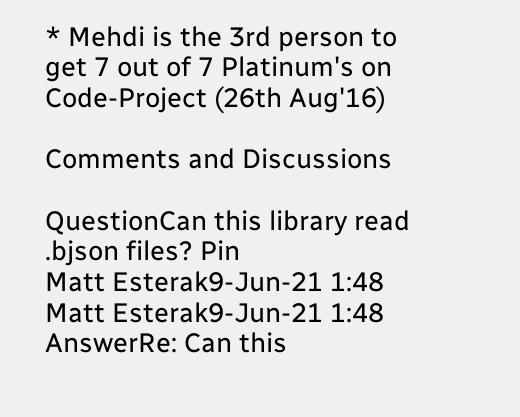* Mehdi is the 3rd person to get 7 out of 7 Platinum's on Code-Project (26th Aug'16)

Comments and Discussions

QuestionCan this library read .bjson files? Pin
Matt Esterak9-Jun-21 1:48
Matt Esterak9-Jun-21 1:48
AnswerRe: Can this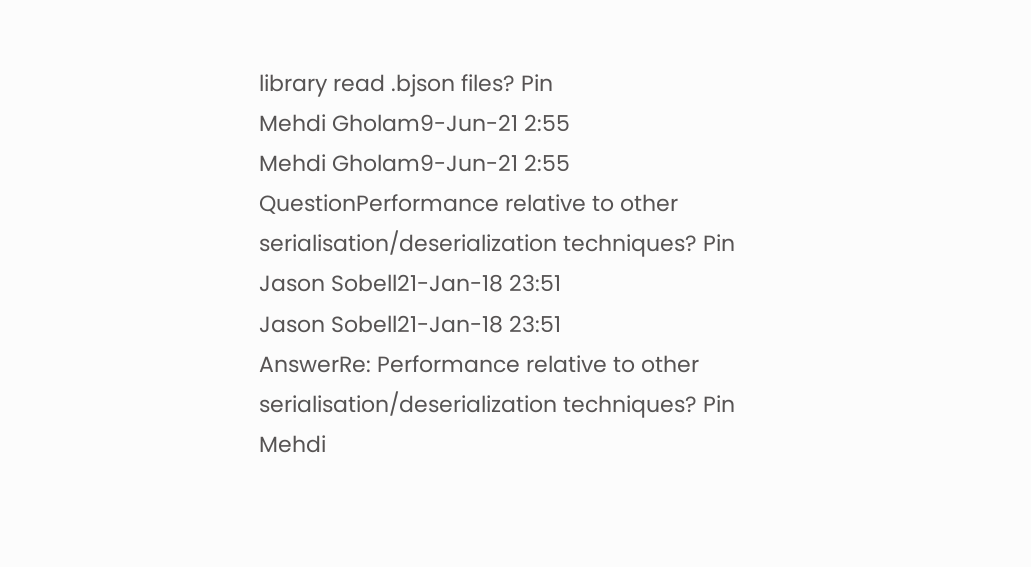library read .bjson files? Pin
Mehdi Gholam9-Jun-21 2:55
Mehdi Gholam9-Jun-21 2:55
QuestionPerformance relative to other serialisation/deserialization techniques? Pin
Jason Sobell21-Jan-18 23:51
Jason Sobell21-Jan-18 23:51
AnswerRe: Performance relative to other serialisation/deserialization techniques? Pin
Mehdi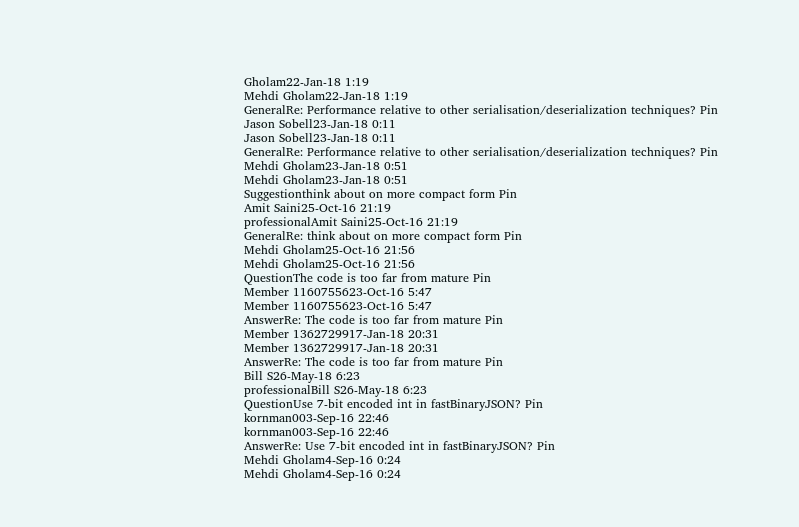Gholam22-Jan-18 1:19
Mehdi Gholam22-Jan-18 1:19
GeneralRe: Performance relative to other serialisation/deserialization techniques? Pin
Jason Sobell23-Jan-18 0:11
Jason Sobell23-Jan-18 0:11
GeneralRe: Performance relative to other serialisation/deserialization techniques? Pin
Mehdi Gholam23-Jan-18 0:51
Mehdi Gholam23-Jan-18 0:51
Suggestionthink about on more compact form Pin
Amit Saini25-Oct-16 21:19
professionalAmit Saini25-Oct-16 21:19
GeneralRe: think about on more compact form Pin
Mehdi Gholam25-Oct-16 21:56
Mehdi Gholam25-Oct-16 21:56
QuestionThe code is too far from mature Pin
Member 1160755623-Oct-16 5:47
Member 1160755623-Oct-16 5:47
AnswerRe: The code is too far from mature Pin
Member 1362729917-Jan-18 20:31
Member 1362729917-Jan-18 20:31
AnswerRe: The code is too far from mature Pin
Bill S26-May-18 6:23
professionalBill S26-May-18 6:23
QuestionUse 7-bit encoded int in fastBinaryJSON? Pin
kornman003-Sep-16 22:46
kornman003-Sep-16 22:46
AnswerRe: Use 7-bit encoded int in fastBinaryJSON? Pin
Mehdi Gholam4-Sep-16 0:24
Mehdi Gholam4-Sep-16 0:24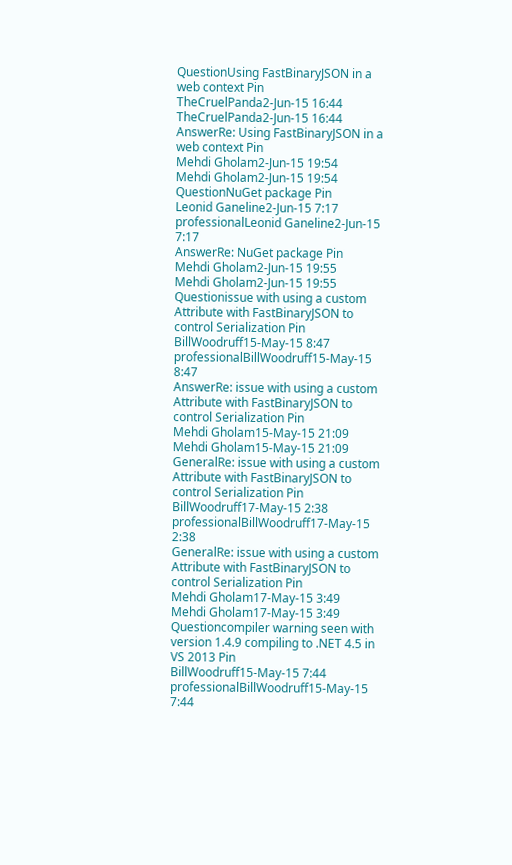QuestionUsing FastBinaryJSON in a web context Pin
TheCruelPanda2-Jun-15 16:44
TheCruelPanda2-Jun-15 16:44
AnswerRe: Using FastBinaryJSON in a web context Pin
Mehdi Gholam2-Jun-15 19:54
Mehdi Gholam2-Jun-15 19:54
QuestionNuGet package Pin
Leonid Ganeline2-Jun-15 7:17
professionalLeonid Ganeline2-Jun-15 7:17
AnswerRe: NuGet package Pin
Mehdi Gholam2-Jun-15 19:55
Mehdi Gholam2-Jun-15 19:55
Questionissue with using a custom Attribute with FastBinaryJSON to control Serialization Pin
BillWoodruff15-May-15 8:47
professionalBillWoodruff15-May-15 8:47
AnswerRe: issue with using a custom Attribute with FastBinaryJSON to control Serialization Pin
Mehdi Gholam15-May-15 21:09
Mehdi Gholam15-May-15 21:09
GeneralRe: issue with using a custom Attribute with FastBinaryJSON to control Serialization Pin
BillWoodruff17-May-15 2:38
professionalBillWoodruff17-May-15 2:38
GeneralRe: issue with using a custom Attribute with FastBinaryJSON to control Serialization Pin
Mehdi Gholam17-May-15 3:49
Mehdi Gholam17-May-15 3:49
Questioncompiler warning seen with version 1.4.9 compiling to .NET 4.5 in VS 2013 Pin
BillWoodruff15-May-15 7:44
professionalBillWoodruff15-May-15 7:44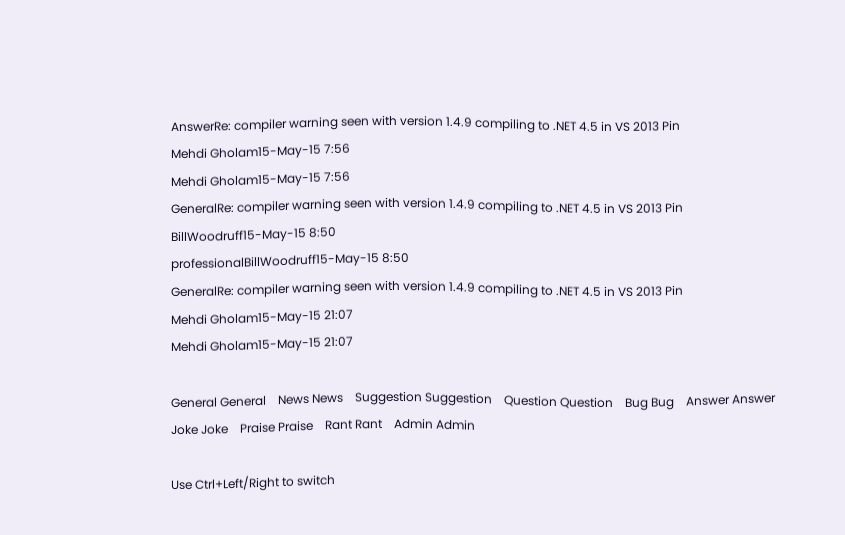AnswerRe: compiler warning seen with version 1.4.9 compiling to .NET 4.5 in VS 2013 Pin
Mehdi Gholam15-May-15 7:56
Mehdi Gholam15-May-15 7:56
GeneralRe: compiler warning seen with version 1.4.9 compiling to .NET 4.5 in VS 2013 Pin
BillWoodruff15-May-15 8:50
professionalBillWoodruff15-May-15 8:50
GeneralRe: compiler warning seen with version 1.4.9 compiling to .NET 4.5 in VS 2013 Pin
Mehdi Gholam15-May-15 21:07
Mehdi Gholam15-May-15 21:07

General General    News News    Suggestion Suggestion    Question Question    Bug Bug    Answer Answer    Joke Joke    Praise Praise    Rant Rant    Admin Admin

Use Ctrl+Left/Right to switch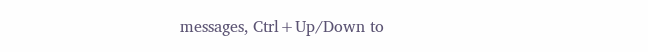messages, Ctrl+Up/Down to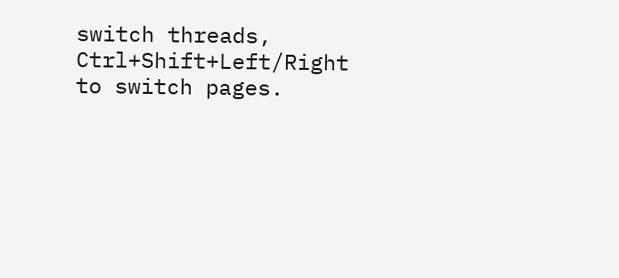switch threads, Ctrl+Shift+Left/Right to switch pages.